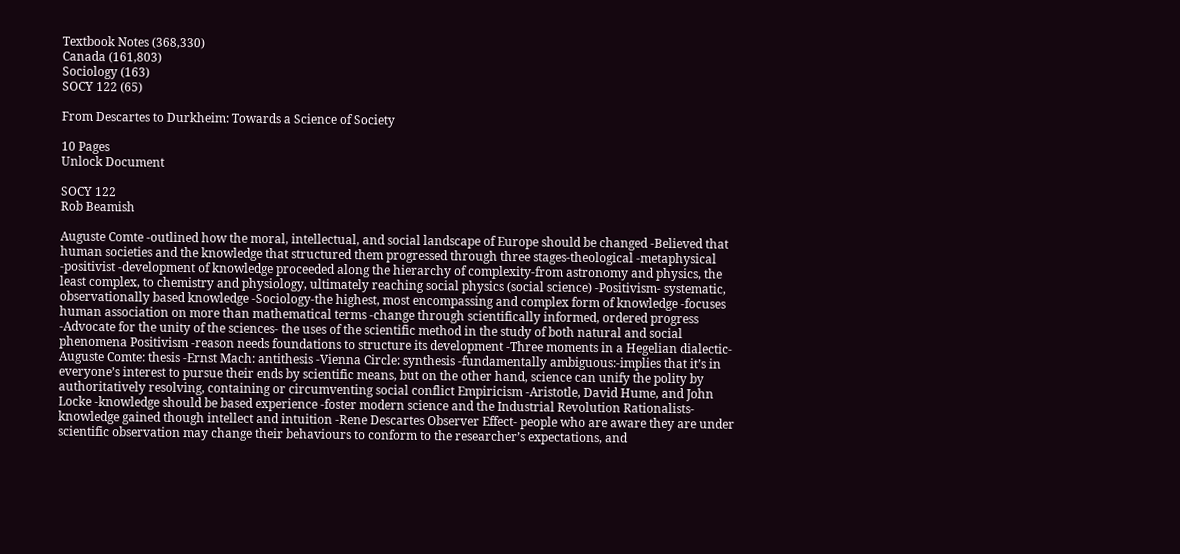Textbook Notes (368,330)
Canada (161,803)
Sociology (163)
SOCY 122 (65)

From Descartes to Durkheim: Towards a Science of Society

10 Pages
Unlock Document

SOCY 122
Rob Beamish

Auguste Comte -outlined how the moral, intellectual, and social landscape of Europe should be changed -Believed that human societies and the knowledge that structured them progressed through three stages-theological -metaphysical -positivist -development of knowledge proceeded along the hierarchy of complexity-from astronomy and physics, the least complex, to chemistry and physiology, ultimately reaching social physics (social science) -Positivism- systematic, observationally based knowledge -Sociology-the highest, most encompassing and complex form of knowledge -focuses human association on more than mathematical terms -change through scientifically informed, ordered progress -Advocate for the unity of the sciences- the uses of the scientific method in the study of both natural and social phenomena Positivism -reason needs foundations to structure its development -Three moments in a Hegelian dialectic-Auguste Comte: thesis -Ernst Mach: antithesis -Vienna Circle: synthesis -fundamentally ambiguous:-implies that it’s in everyone’s interest to pursue their ends by scientific means, but on the other hand, science can unify the polity by authoritatively resolving, containing or circumventing social conflict Empiricism -Aristotle, David Hume, and John Locke -knowledge should be based experience -foster modern science and the Industrial Revolution Rationalists-knowledge gained though intellect and intuition -Rene Descartes Observer Effect- people who are aware they are under scientific observation may change their behaviours to conform to the researcher’s expectations, and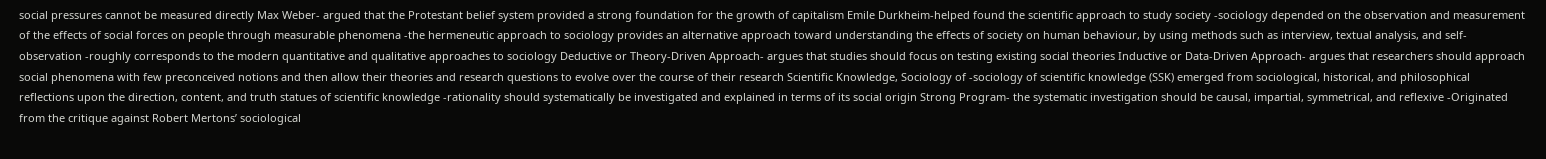social pressures cannot be measured directly Max Weber- argued that the Protestant belief system provided a strong foundation for the growth of capitalism Emile Durkheim-helped found the scientific approach to study society -sociology depended on the observation and measurement of the effects of social forces on people through measurable phenomena -the hermeneutic approach to sociology provides an alternative approach toward understanding the effects of society on human behaviour, by using methods such as interview, textual analysis, and self-observation -roughly corresponds to the modern quantitative and qualitative approaches to sociology Deductive or Theory-Driven Approach- argues that studies should focus on testing existing social theories Inductive or Data-Driven Approach- argues that researchers should approach social phenomena with few preconceived notions and then allow their theories and research questions to evolve over the course of their research Scientific Knowledge, Sociology of -sociology of scientific knowledge (SSK) emerged from sociological, historical, and philosophical reflections upon the direction, content, and truth statues of scientific knowledge -rationality should systematically be investigated and explained in terms of its social origin Strong Program- the systematic investigation should be causal, impartial, symmetrical, and reflexive -Originated from the critique against Robert Mertons’ sociological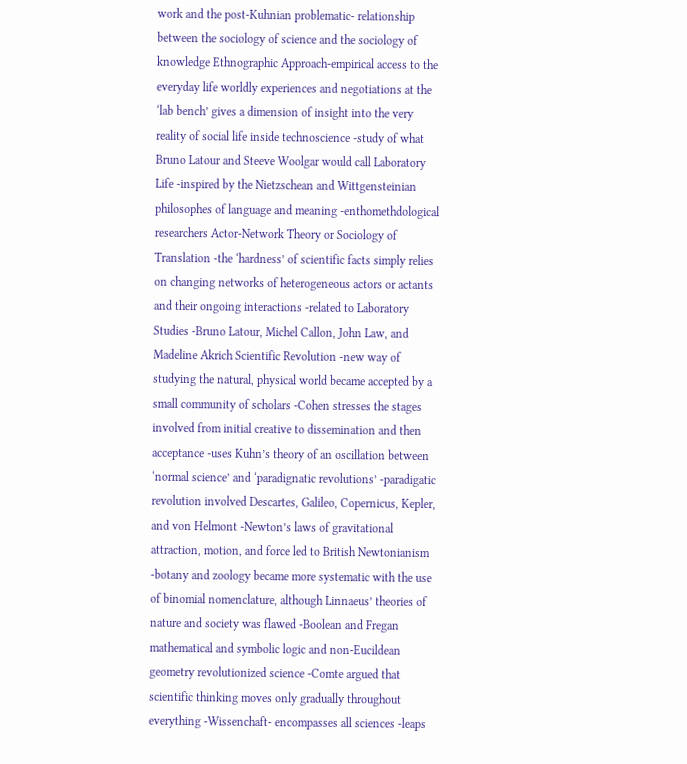work and the post-Kuhnian problematic- relationship between the sociology of science and the sociology of knowledge Ethnographic Approach-empirical access to the everyday life worldly experiences and negotiations at the ‘lab bench’ gives a dimension of insight into the very reality of social life inside technoscience -study of what Bruno Latour and Steeve Woolgar would call Laboratory Life -inspired by the Nietzschean and Wittgensteinian philosophes of language and meaning -enthomethdological researchers Actor-Network Theory or Sociology of Translation -the ‘hardness’ of scientific facts simply relies on changing networks of heterogeneous actors or actants and their ongoing interactions -related to Laboratory Studies -Bruno Latour, Michel Callon, John Law, and Madeline Akrich Scientific Revolution -new way of studying the natural, physical world became accepted by a small community of scholars -Cohen stresses the stages involved from initial creative to dissemination and then acceptance -uses Kuhn’s theory of an oscillation between ‘normal science’ and ‘paradignatic revolutions’ -paradigatic revolution involved Descartes, Galileo, Copernicus, Kepler, and von Helmont -Newton’s laws of gravitational attraction, motion, and force led to British Newtonianism -botany and zoology became more systematic with the use of binomial nomenclature, although Linnaeus’ theories of nature and society was flawed -Boolean and Fregan mathematical and symbolic logic and non-Eucildean geometry revolutionized science -Comte argued that scientific thinking moves only gradually throughout everything -Wissenchaft- encompasses all sciences -leaps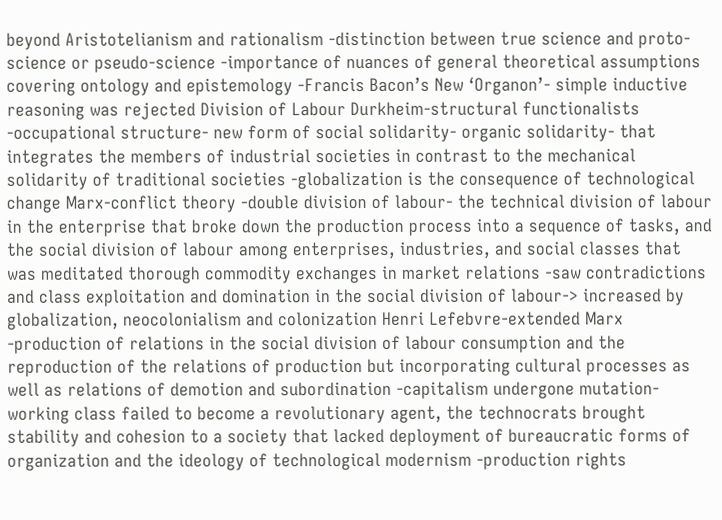beyond Aristotelianism and rationalism -distinction between true science and proto-science or pseudo-science -importance of nuances of general theoretical assumptions covering ontology and epistemology -Francis Bacon’s New ‘Organon’- simple inductive reasoning was rejected Division of Labour Durkheim-structural functionalists -occupational structure- new form of social solidarity- organic solidarity- that integrates the members of industrial societies in contrast to the mechanical solidarity of traditional societies -globalization is the consequence of technological change Marx-conflict theory -double division of labour- the technical division of labour in the enterprise that broke down the production process into a sequence of tasks, and the social division of labour among enterprises, industries, and social classes that was meditated thorough commodity exchanges in market relations -saw contradictions and class exploitation and domination in the social division of labour-> increased by globalization, neocolonialism and colonization Henri Lefebvre-extended Marx -production of relations in the social division of labour consumption and the reproduction of the relations of production but incorporating cultural processes as well as relations of demotion and subordination -capitalism undergone mutation- working class failed to become a revolutionary agent, the technocrats brought stability and cohesion to a society that lacked deployment of bureaucratic forms of organization and the ideology of technological modernism -production rights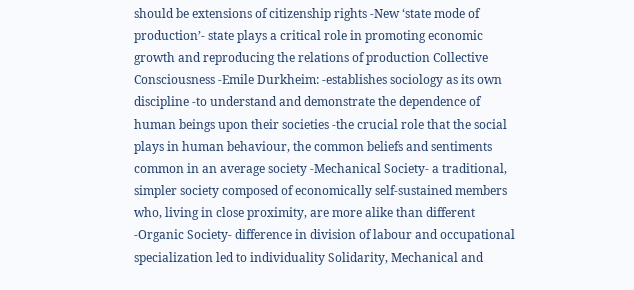should be extensions of citizenship rights -New ‘state mode of production’- state plays a critical role in promoting economic growth and reproducing the relations of production Collective Consciousness -Emile Durkheim: -establishes sociology as its own discipline -to understand and demonstrate the dependence of human beings upon their societies -the crucial role that the social plays in human behaviour, the common beliefs and sentiments common in an average society -Mechanical Society- a traditional, simpler society composed of economically self-sustained members who, living in close proximity, are more alike than different -Organic Society- difference in division of labour and occupational specialization led to individuality Solidarity, Mechanical and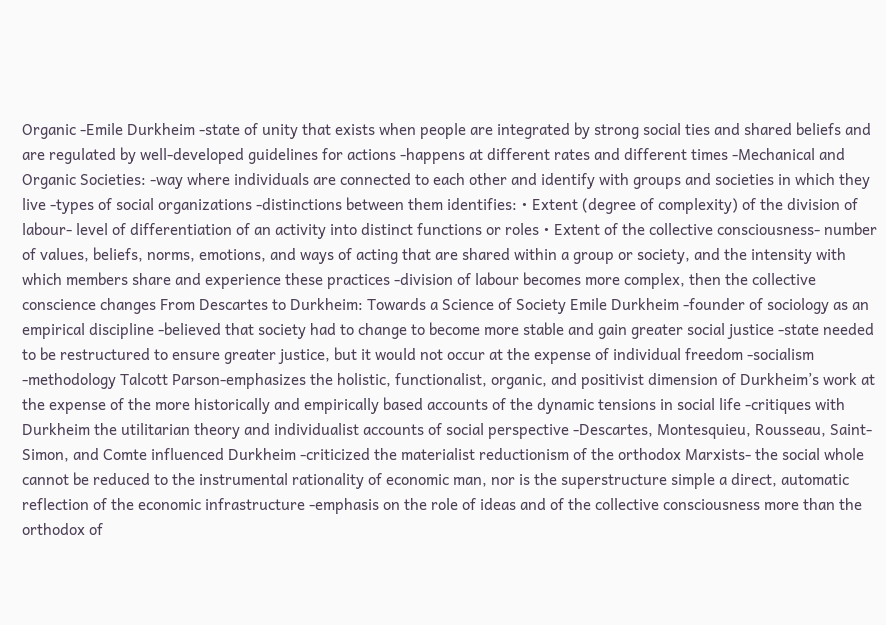Organic -Emile Durkheim -state of unity that exists when people are integrated by strong social ties and shared beliefs and are regulated by well-developed guidelines for actions -happens at different rates and different times -Mechanical and Organic Societies: -way where individuals are connected to each other and identify with groups and societies in which they live -types of social organizations -distinctions between them identifies: • Extent (degree of complexity) of the division of labour- level of differentiation of an activity into distinct functions or roles • Extent of the collective consciousness- number of values, beliefs, norms, emotions, and ways of acting that are shared within a group or society, and the intensity with which members share and experience these practices -division of labour becomes more complex, then the collective conscience changes From Descartes to Durkheim: Towards a Science of Society Emile Durkheim -founder of sociology as an empirical discipline -believed that society had to change to become more stable and gain greater social justice -state needed to be restructured to ensure greater justice, but it would not occur at the expense of individual freedom -socialism -methodology Talcott Parson-emphasizes the holistic, functionalist, organic, and positivist dimension of Durkheim’s work at the expense of the more historically and empirically based accounts of the dynamic tensions in social life -critiques with Durkheim the utilitarian theory and individualist accounts of social perspective -Descartes, Montesquieu, Rousseau, Saint-Simon, and Comte influenced Durkheim -criticized the materialist reductionism of the orthodox Marxists- the social whole cannot be reduced to the instrumental rationality of economic man, nor is the superstructure simple a direct, automatic reflection of the economic infrastructure -emphasis on the role of ideas and of the collective consciousness more than the orthodox of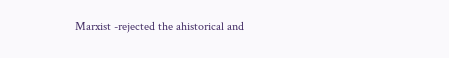Marxist -rejected the ahistorical and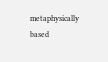metaphysically based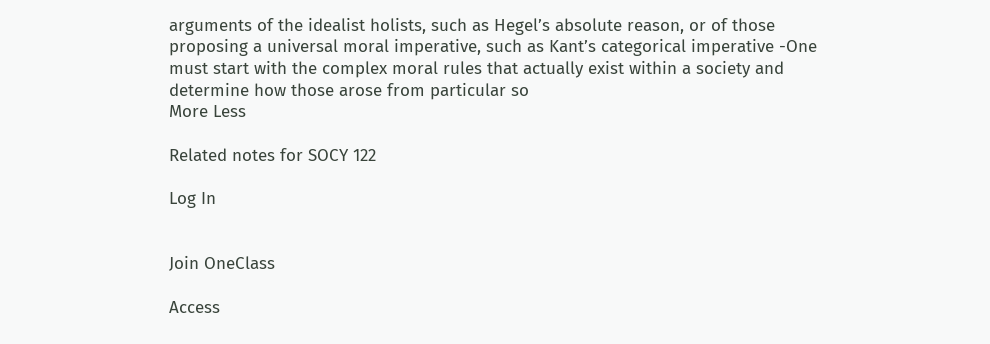arguments of the idealist holists, such as Hegel’s absolute reason, or of those proposing a universal moral imperative, such as Kant’s categorical imperative -One must start with the complex moral rules that actually exist within a society and determine how those arose from particular so
More Less

Related notes for SOCY 122

Log In


Join OneClass

Access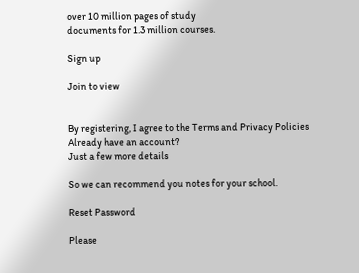over 10 million pages of study
documents for 1.3 million courses.

Sign up

Join to view


By registering, I agree to the Terms and Privacy Policies
Already have an account?
Just a few more details

So we can recommend you notes for your school.

Reset Password

Please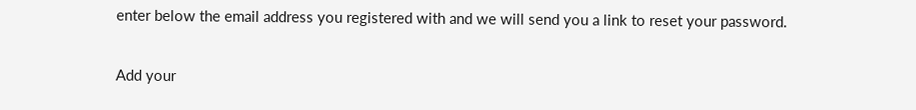enter below the email address you registered with and we will send you a link to reset your password.

Add your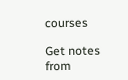courses

Get notes from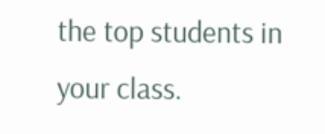the top students in your class.